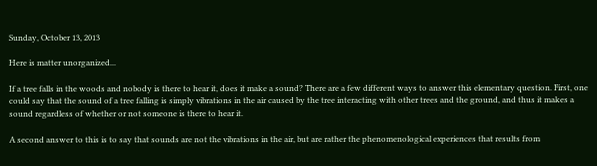Sunday, October 13, 2013

Here is matter unorganized...

If a tree falls in the woods and nobody is there to hear it, does it make a sound? There are a few different ways to answer this elementary question. First, one could say that the sound of a tree falling is simply vibrations in the air caused by the tree interacting with other trees and the ground, and thus it makes a sound regardless of whether or not someone is there to hear it.

A second answer to this is to say that sounds are not the vibrations in the air, but are rather the phenomenological experiences that results from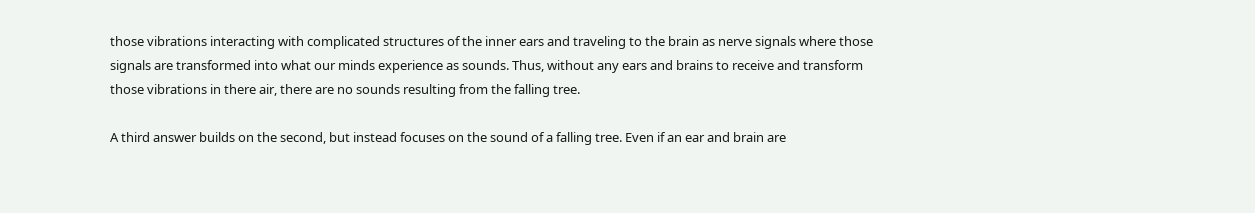those vibrations interacting with complicated structures of the inner ears and traveling to the brain as nerve signals where those signals are transformed into what our minds experience as sounds. Thus, without any ears and brains to receive and transform those vibrations in there air, there are no sounds resulting from the falling tree.

A third answer builds on the second, but instead focuses on the sound of a falling tree. Even if an ear and brain are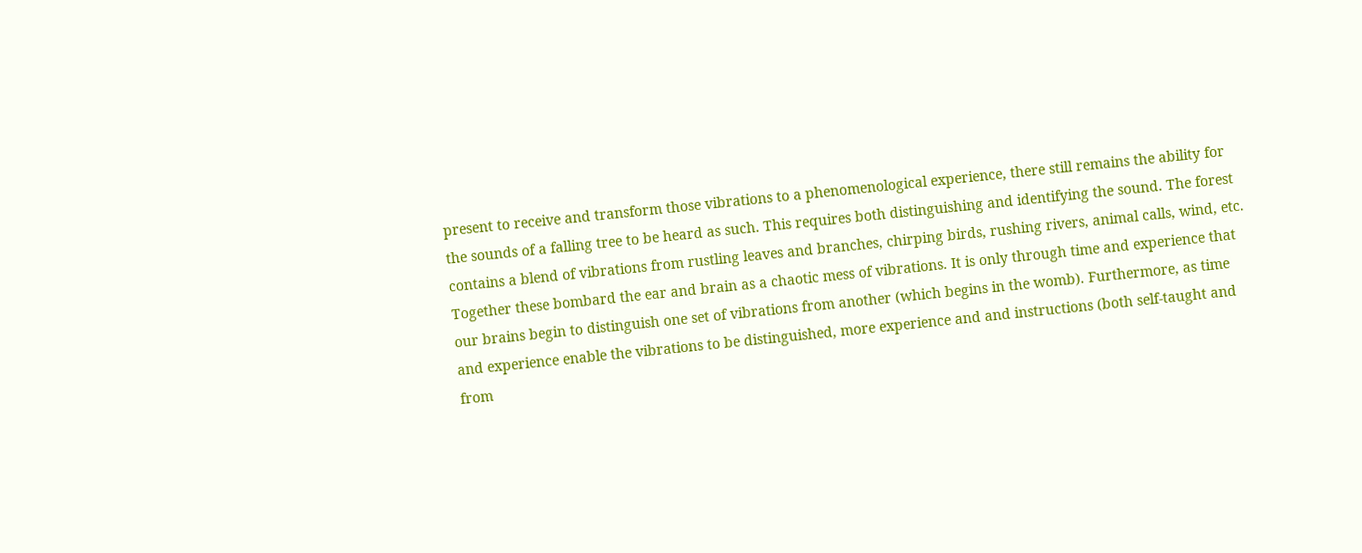present to receive and transform those vibrations to a phenomenological experience, there still remains the ability for the sounds of a falling tree to be heard as such. This requires both distinguishing and identifying the sound. The forest contains a blend of vibrations from rustling leaves and branches, chirping birds, rushing rivers, animal calls, wind, etc. Together these bombard the ear and brain as a chaotic mess of vibrations. It is only through time and experience that our brains begin to distinguish one set of vibrations from another (which begins in the womb). Furthermore, as time and experience enable the vibrations to be distinguished, more experience and and instructions (both self-taught and from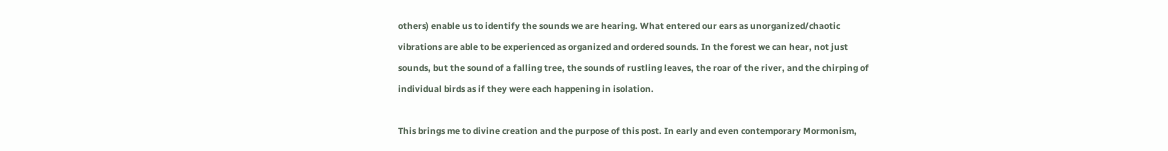others) enable us to identify the sounds we are hearing. What entered our ears as unorganized/chaotic vibrations are able to be experienced as organized and ordered sounds. In the forest we can hear, not just sounds, but the sound of a falling tree, the sounds of rustling leaves, the roar of the river, and the chirping of individual birds as if they were each happening in isolation.

This brings me to divine creation and the purpose of this post. In early and even contemporary Mormonism,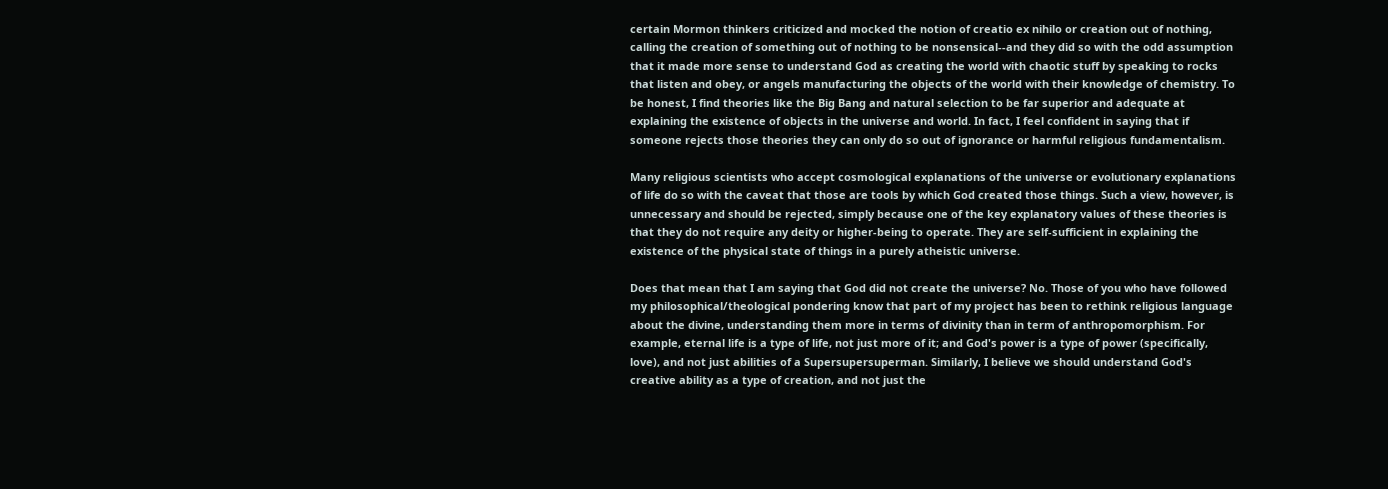certain Mormon thinkers criticized and mocked the notion of creatio ex nihilo or creation out of nothing, calling the creation of something out of nothing to be nonsensical--and they did so with the odd assumption that it made more sense to understand God as creating the world with chaotic stuff by speaking to rocks that listen and obey, or angels manufacturing the objects of the world with their knowledge of chemistry. To be honest, I find theories like the Big Bang and natural selection to be far superior and adequate at explaining the existence of objects in the universe and world. In fact, I feel confident in saying that if someone rejects those theories they can only do so out of ignorance or harmful religious fundamentalism.

Many religious scientists who accept cosmological explanations of the universe or evolutionary explanations of life do so with the caveat that those are tools by which God created those things. Such a view, however, is unnecessary and should be rejected, simply because one of the key explanatory values of these theories is that they do not require any deity or higher-being to operate. They are self-sufficient in explaining the existence of the physical state of things in a purely atheistic universe.

Does that mean that I am saying that God did not create the universe? No. Those of you who have followed my philosophical/theological pondering know that part of my project has been to rethink religious language about the divine, understanding them more in terms of divinity than in term of anthropomorphism. For example, eternal life is a type of life, not just more of it; and God's power is a type of power (specifically, love), and not just abilities of a Supersupersuperman. Similarly, I believe we should understand God's creative ability as a type of creation, and not just the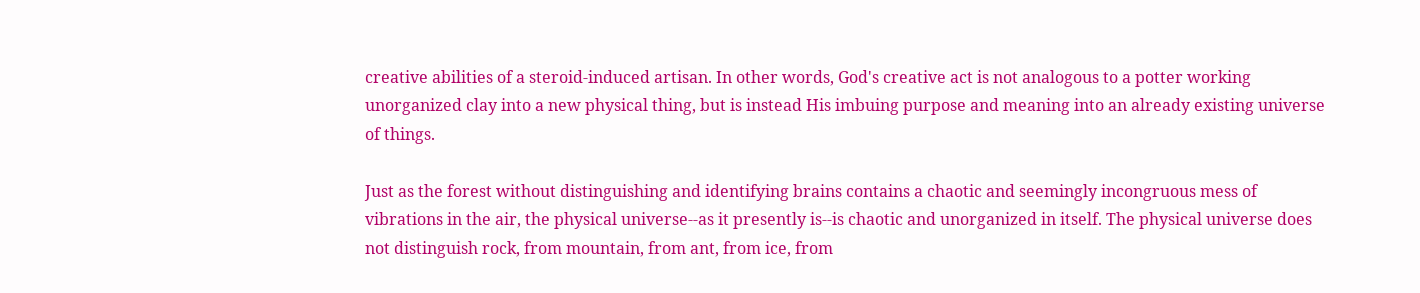creative abilities of a steroid-induced artisan. In other words, God's creative act is not analogous to a potter working unorganized clay into a new physical thing, but is instead His imbuing purpose and meaning into an already existing universe of things.

Just as the forest without distinguishing and identifying brains contains a chaotic and seemingly incongruous mess of vibrations in the air, the physical universe--as it presently is--is chaotic and unorganized in itself. The physical universe does not distinguish rock, from mountain, from ant, from ice, from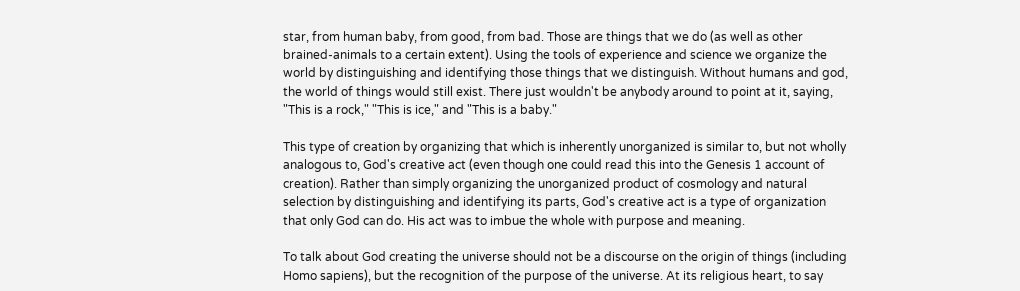star, from human baby, from good, from bad. Those are things that we do (as well as other brained-animals to a certain extent). Using the tools of experience and science we organize the world by distinguishing and identifying those things that we distinguish. Without humans and god, the world of things would still exist. There just wouldn't be anybody around to point at it, saying, "This is a rock," "This is ice," and "This is a baby."

This type of creation by organizing that which is inherently unorganized is similar to, but not wholly analogous to, God's creative act (even though one could read this into the Genesis 1 account of creation). Rather than simply organizing the unorganized product of cosmology and natural selection by distinguishing and identifying its parts, God's creative act is a type of organization that only God can do. His act was to imbue the whole with purpose and meaning.

To talk about God creating the universe should not be a discourse on the origin of things (including Homo sapiens), but the recognition of the purpose of the universe. At its religious heart, to say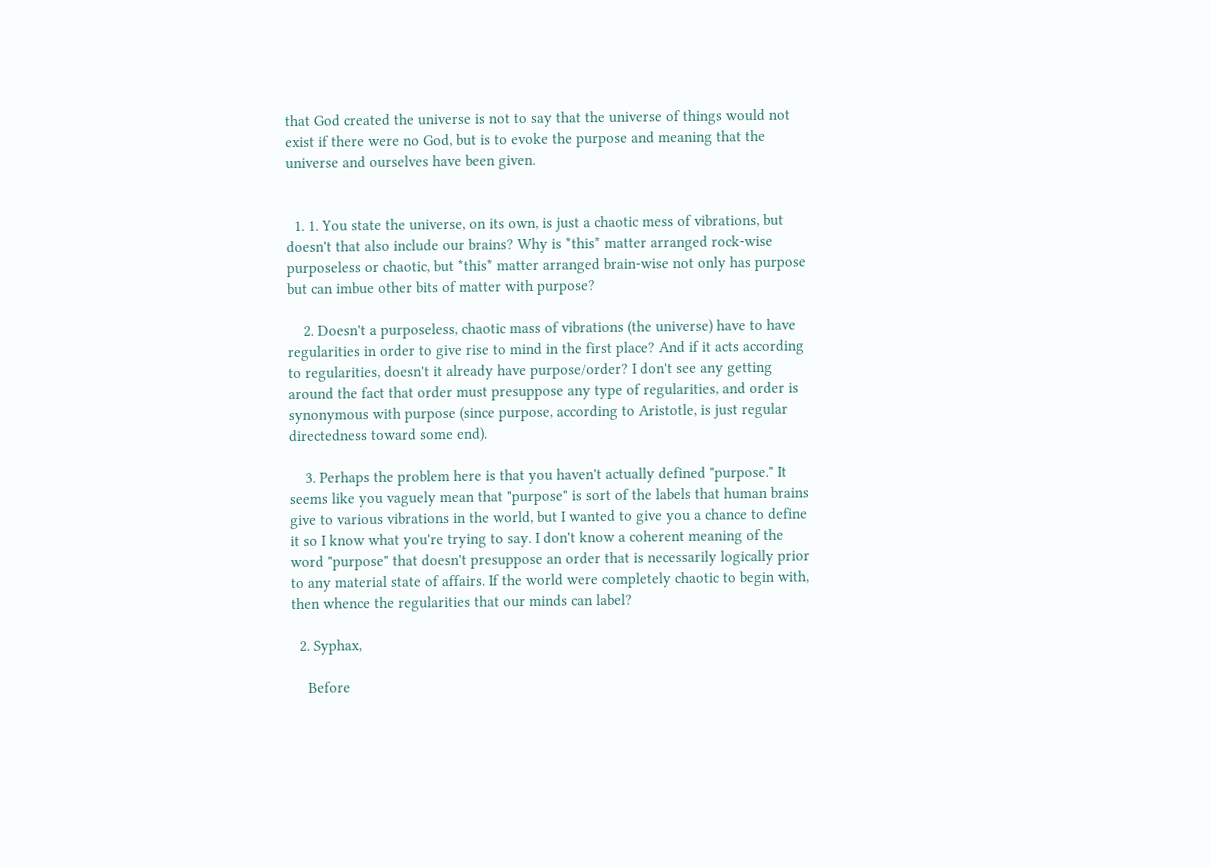that God created the universe is not to say that the universe of things would not exist if there were no God, but is to evoke the purpose and meaning that the universe and ourselves have been given.


  1. 1. You state the universe, on its own, is just a chaotic mess of vibrations, but doesn't that also include our brains? Why is *this* matter arranged rock-wise purposeless or chaotic, but *this* matter arranged brain-wise not only has purpose but can imbue other bits of matter with purpose?

    2. Doesn't a purposeless, chaotic mass of vibrations (the universe) have to have regularities in order to give rise to mind in the first place? And if it acts according to regularities, doesn't it already have purpose/order? I don't see any getting around the fact that order must presuppose any type of regularities, and order is synonymous with purpose (since purpose, according to Aristotle, is just regular directedness toward some end).

    3. Perhaps the problem here is that you haven't actually defined "purpose." It seems like you vaguely mean that "purpose" is sort of the labels that human brains give to various vibrations in the world, but I wanted to give you a chance to define it so I know what you're trying to say. I don't know a coherent meaning of the word "purpose" that doesn't presuppose an order that is necessarily logically prior to any material state of affairs. If the world were completely chaotic to begin with, then whence the regularities that our minds can label?

  2. Syphax,

    Before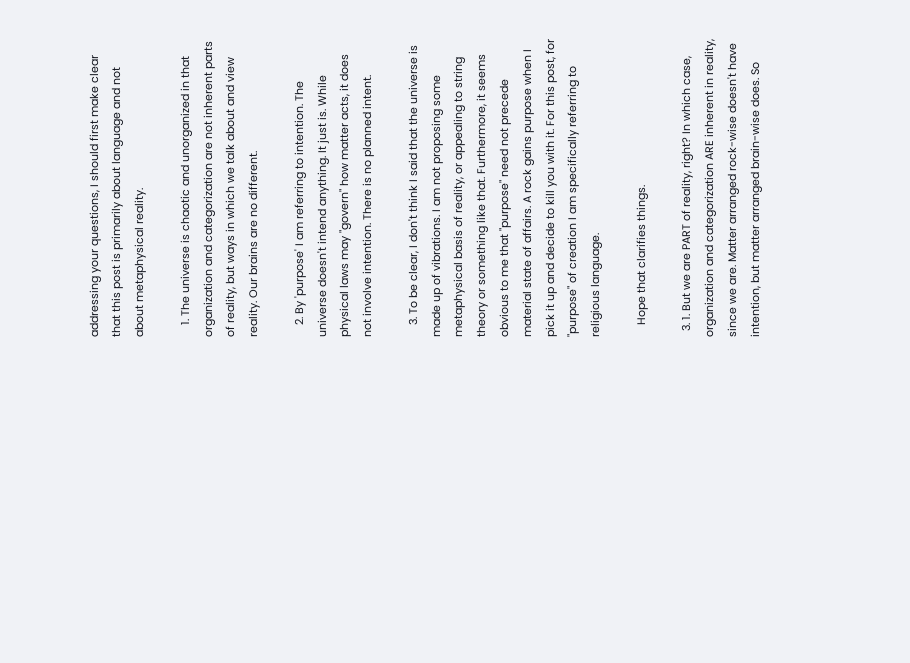addressing your questions, I should first make clear that this post is primarily about language and not about metaphysical reality.

    1. The universe is chaotic and unorganized in that organization and categorization are not inherent parts of reality, but ways in which we talk about and view reality. Our brains are no different.

    2. By 'purpose' I am referring to intention. The universe doesn't intend anything. It just is. While physical laws may "govern" how matter acts, it does not involve intention. There is no planned intent.

    3. To be clear, I don't think I said that the universe is made up of vibrations. I am not proposing some metaphysical basis of reality, or appealing to string theory or something like that. Furthermore, it seems obvious to me that "purpose" need not precede material state of affairs. A rock gains purpose when I pick it up and decide to kill you with it. For this post, for "purpose" of creation I am specifically referring to religious language.

    Hope that clarifies things.

  3. 1. But we are PART of reality, right? In which case, organization and categorization ARE inherent in reality, since we are. Matter arranged rock-wise doesn't have intention, but matter arranged brain-wise does. So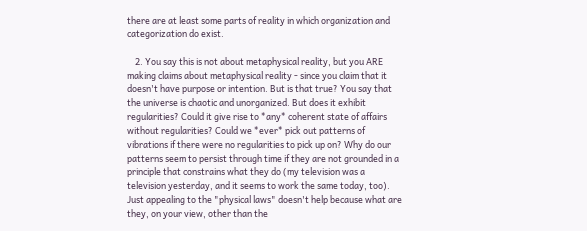there are at least some parts of reality in which organization and categorization do exist.

    2. You say this is not about metaphysical reality, but you ARE making claims about metaphysical reality - since you claim that it doesn't have purpose or intention. But is that true? You say that the universe is chaotic and unorganized. But does it exhibit regularities? Could it give rise to *any* coherent state of affairs without regularities? Could we *ever* pick out patterns of vibrations if there were no regularities to pick up on? Why do our patterns seem to persist through time if they are not grounded in a principle that constrains what they do (my television was a television yesterday, and it seems to work the same today, too). Just appealing to the "physical laws" doesn't help because what are they, on your view, other than the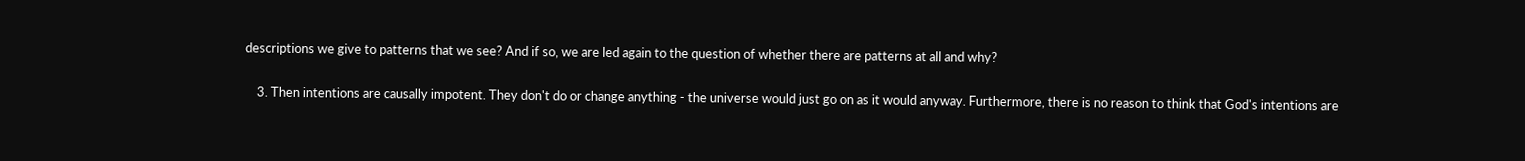descriptions we give to patterns that we see? And if so, we are led again to the question of whether there are patterns at all and why?

    3. Then intentions are causally impotent. They don't do or change anything - the universe would just go on as it would anyway. Furthermore, there is no reason to think that God's intentions are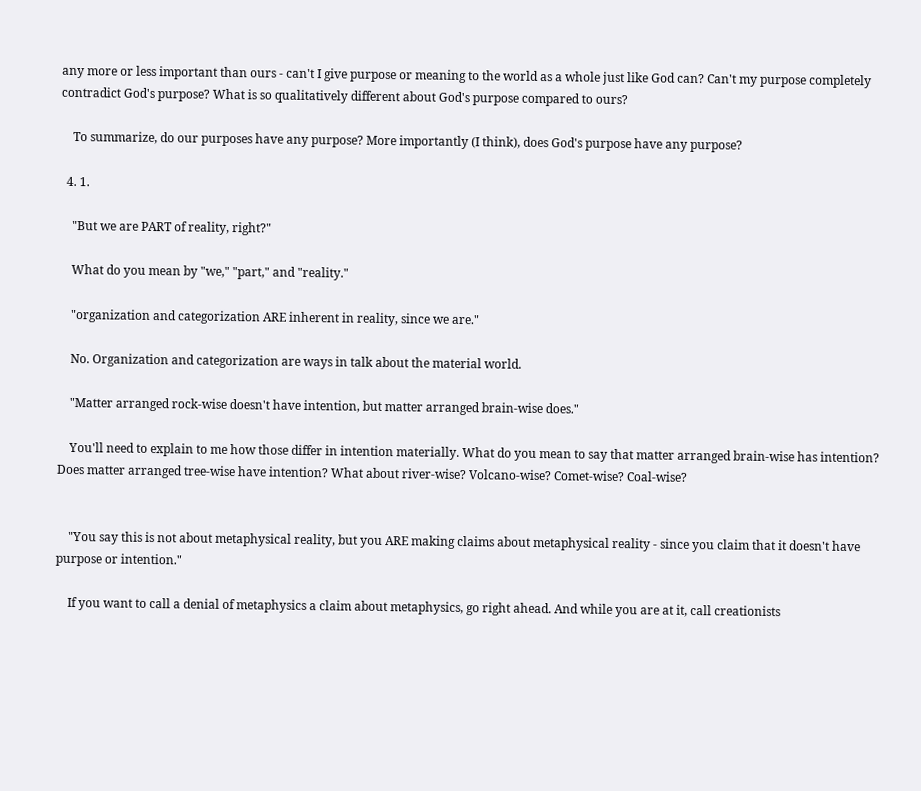any more or less important than ours - can't I give purpose or meaning to the world as a whole just like God can? Can't my purpose completely contradict God's purpose? What is so qualitatively different about God's purpose compared to ours?

    To summarize, do our purposes have any purpose? More importantly (I think), does God's purpose have any purpose?

  4. 1.

    "But we are PART of reality, right?"

    What do you mean by "we," "part," and "reality."

    "organization and categorization ARE inherent in reality, since we are."

    No. Organization and categorization are ways in talk about the material world.

    "Matter arranged rock-wise doesn't have intention, but matter arranged brain-wise does."

    You'll need to explain to me how those differ in intention materially. What do you mean to say that matter arranged brain-wise has intention? Does matter arranged tree-wise have intention? What about river-wise? Volcano-wise? Comet-wise? Coal-wise?


    "You say this is not about metaphysical reality, but you ARE making claims about metaphysical reality - since you claim that it doesn't have purpose or intention."

    If you want to call a denial of metaphysics a claim about metaphysics, go right ahead. And while you are at it, call creationists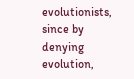evolutionists, since by denying evolution,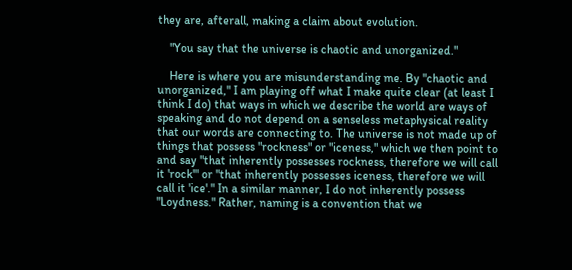they are, afterall, making a claim about evolution.

    "You say that the universe is chaotic and unorganized."

    Here is where you are misunderstanding me. By "chaotic and unorganized," I am playing off what I make quite clear (at least I think I do) that ways in which we describe the world are ways of speaking and do not depend on a senseless metaphysical reality that our words are connecting to. The universe is not made up of things that possess "rockness" or "iceness," which we then point to and say "that inherently possesses rockness, therefore we will call it 'rock'" or "that inherently possesses iceness, therefore we will call it 'ice'." In a similar manner, I do not inherently possess "Loydness." Rather, naming is a convention that we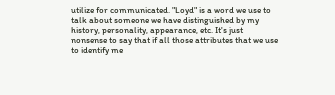utilize for communicated. "Loyd" is a word we use to talk about someone we have distinguished by my history, personality, appearance, etc. It's just nonsense to say that if all those attributes that we use to identify me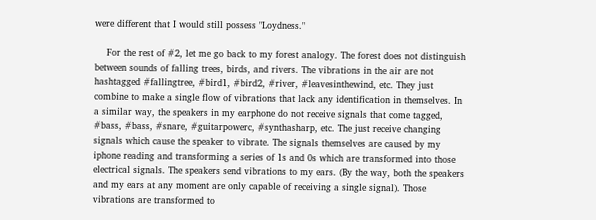were different that I would still possess "Loydness."

    For the rest of #2, let me go back to my forest analogy. The forest does not distinguish between sounds of falling trees, birds, and rivers. The vibrations in the air are not hashtagged #fallingtree, #bird1, #bird2, #river, #leavesinthewind, etc. They just combine to make a single flow of vibrations that lack any identification in themselves. In a similar way, the speakers in my earphone do not receive signals that come tagged, #bass, #bass, #snare, #guitarpowerc, #synthasharp, etc. The just receive changing signals which cause the speaker to vibrate. The signals themselves are caused by my iphone reading and transforming a series of 1s and 0s which are transformed into those electrical signals. The speakers send vibrations to my ears. (By the way, both the speakers and my ears at any moment are only capable of receiving a single signal). Those vibrations are transformed to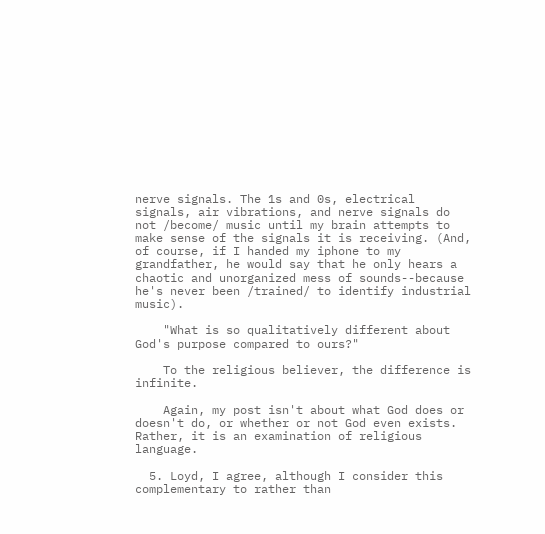nerve signals. The 1s and 0s, electrical signals, air vibrations, and nerve signals do not /become/ music until my brain attempts to make sense of the signals it is receiving. (And, of course, if I handed my iphone to my grandfather, he would say that he only hears a chaotic and unorganized mess of sounds--because he's never been /trained/ to identify industrial music).

    "What is so qualitatively different about God's purpose compared to ours?"

    To the religious believer, the difference is infinite.

    Again, my post isn't about what God does or doesn't do, or whether or not God even exists. Rather, it is an examination of religious language.

  5. Loyd, I agree, although I consider this complementary to rather than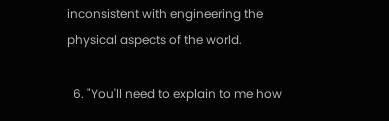inconsistent with engineering the physical aspects of the world.

  6. "You'll need to explain to me how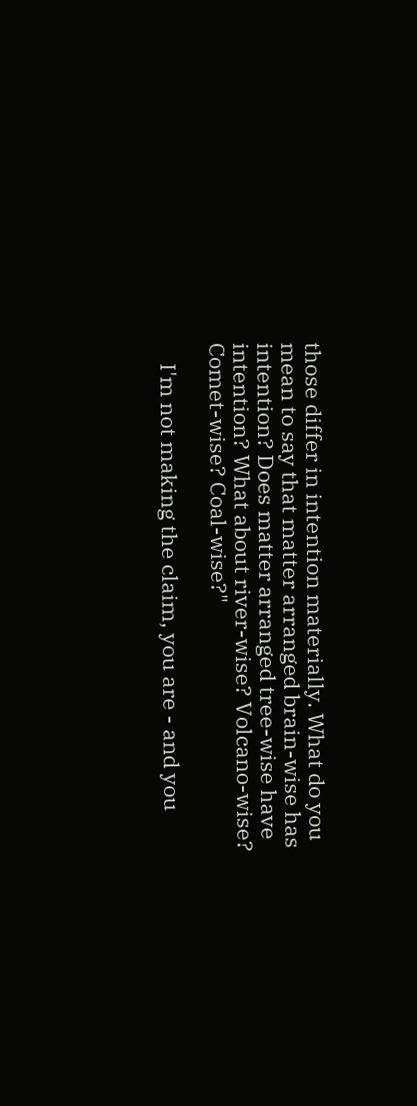those differ in intention materially. What do you mean to say that matter arranged brain-wise has intention? Does matter arranged tree-wise have intention? What about river-wise? Volcano-wise? Comet-wise? Coal-wise?"

    I'm not making the claim, you are - and you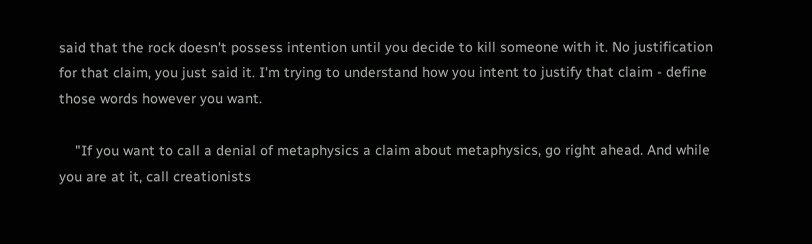said that the rock doesn't possess intention until you decide to kill someone with it. No justification for that claim, you just said it. I'm trying to understand how you intent to justify that claim - define those words however you want.

    "If you want to call a denial of metaphysics a claim about metaphysics, go right ahead. And while you are at it, call creationists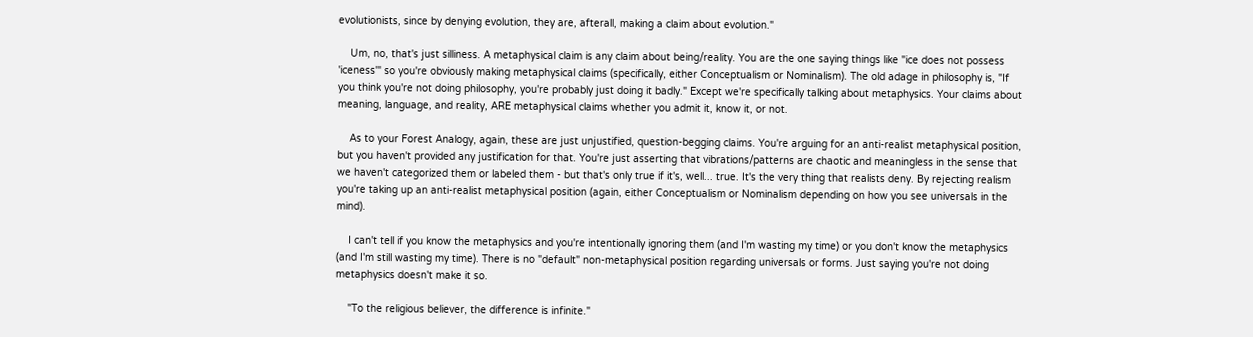evolutionists, since by denying evolution, they are, afterall, making a claim about evolution."

    Um, no, that's just silliness. A metaphysical claim is any claim about being/reality. You are the one saying things like "ice does not possess 'iceness'" so you're obviously making metaphysical claims (specifically, either Conceptualism or Nominalism). The old adage in philosophy is, "If you think you're not doing philosophy, you're probably just doing it badly." Except we're specifically talking about metaphysics. Your claims about meaning, language, and reality, ARE metaphysical claims whether you admit it, know it, or not.

    As to your Forest Analogy, again, these are just unjustified, question-begging claims. You're arguing for an anti-realist metaphysical position, but you haven't provided any justification for that. You're just asserting that vibrations/patterns are chaotic and meaningless in the sense that we haven't categorized them or labeled them - but that's only true if it's, well... true. It's the very thing that realists deny. By rejecting realism you're taking up an anti-realist metaphysical position (again, either Conceptualism or Nominalism depending on how you see universals in the mind).

    I can't tell if you know the metaphysics and you're intentionally ignoring them (and I'm wasting my time) or you don't know the metaphysics (and I'm still wasting my time). There is no "default" non-metaphysical position regarding universals or forms. Just saying you're not doing metaphysics doesn't make it so.

    "To the religious believer, the difference is infinite."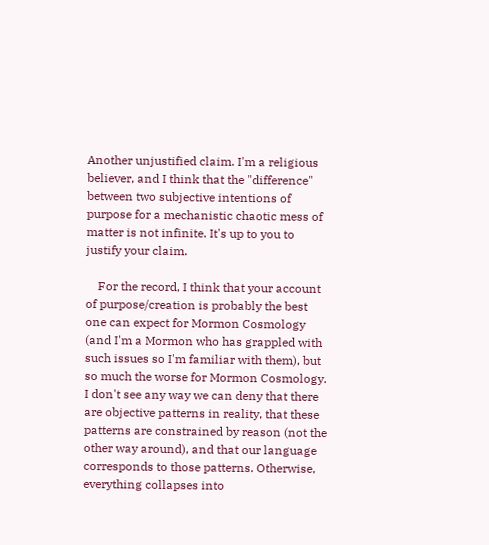Another unjustified claim. I'm a religious believer, and I think that the "difference" between two subjective intentions of purpose for a mechanistic chaotic mess of matter is not infinite. It's up to you to justify your claim.

    For the record, I think that your account of purpose/creation is probably the best one can expect for Mormon Cosmology (and I'm a Mormon who has grappled with such issues so I'm familiar with them), but so much the worse for Mormon Cosmology. I don't see any way we can deny that there are objective patterns in reality, that these patterns are constrained by reason (not the other way around), and that our language corresponds to those patterns. Otherwise, everything collapses into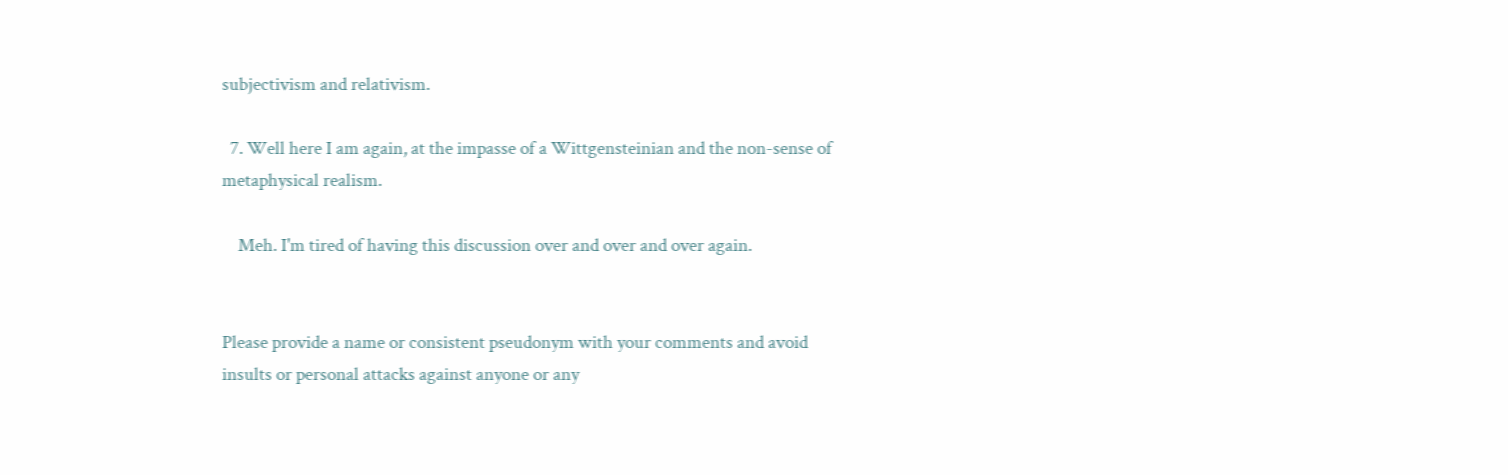subjectivism and relativism.

  7. Well here I am again, at the impasse of a Wittgensteinian and the non-sense of metaphysical realism.

    Meh. I'm tired of having this discussion over and over and over again.


Please provide a name or consistent pseudonym with your comments and avoid insults or personal attacks against anyone or any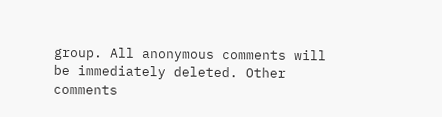group. All anonymous comments will be immediately deleted. Other comments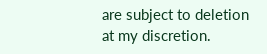are subject to deletion at my discretion.